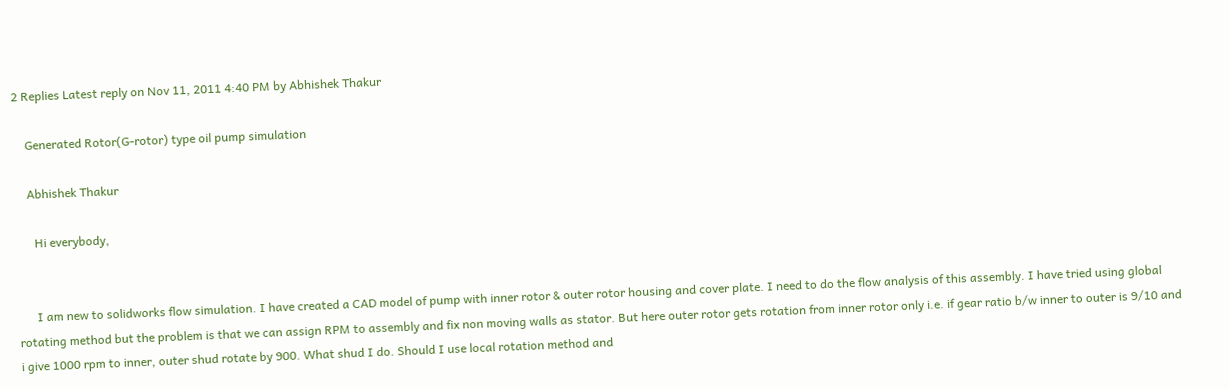2 Replies Latest reply on Nov 11, 2011 4:40 PM by Abhishek Thakur

    Generated Rotor(G-rotor) type oil pump simulation

    Abhishek Thakur

      Hi everybody,


      I am new to solidworks flow simulation. I have created a CAD model of pump with inner rotor & outer rotor housing and cover plate. I need to do the flow analysis of this assembly. I have tried using global rotating method but the problem is that we can assign RPM to assembly and fix non moving walls as stator. But here outer rotor gets rotation from inner rotor only i.e. if gear ratio b/w inner to outer is 9/10 and i give 1000 rpm to inner, outer shud rotate by 900. What shud I do. Should I use local rotation method and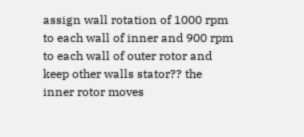assign wall rotation of 1000 rpm to each wall of inner and 900 rpm to each wall of outer rotor and keep other walls stator?? the inner rotor moves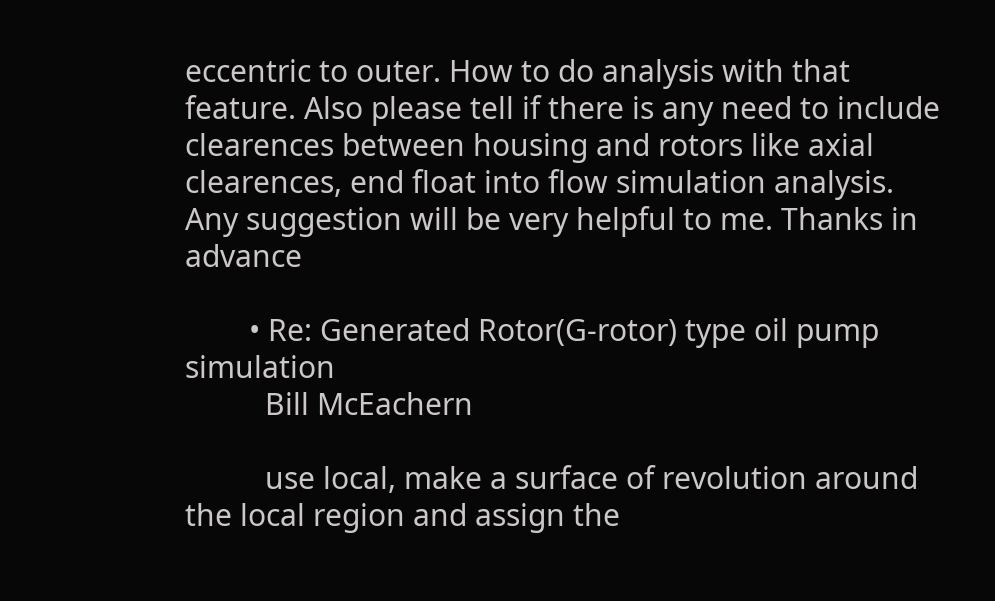eccentric to outer. How to do analysis with that feature. Also please tell if there is any need to include clearences between housing and rotors like axial clearences, end float into flow simulation analysis. Any suggestion will be very helpful to me. Thanks in advance

        • Re: Generated Rotor(G-rotor) type oil pump simulation
          Bill McEachern

          use local, make a surface of revolution around the local region and assign the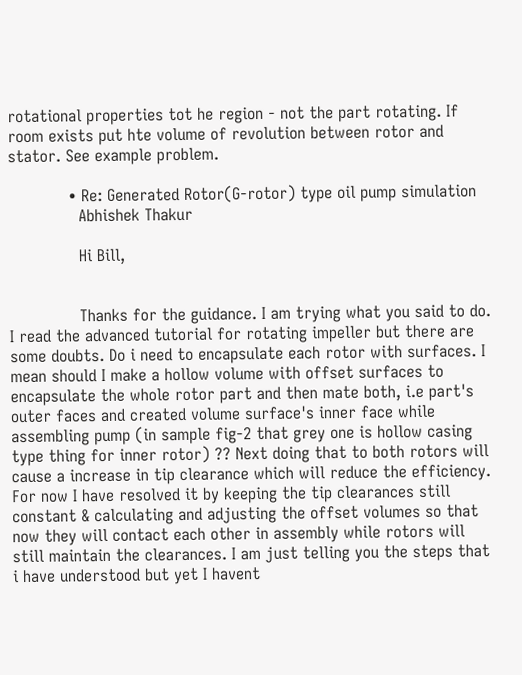rotational properties tot he region - not the part rotating. If room exists put hte volume of revolution between rotor and stator. See example problem.

            • Re: Generated Rotor(G-rotor) type oil pump simulation
              Abhishek Thakur

              Hi Bill,


              Thanks for the guidance. I am trying what you said to do. I read the advanced tutorial for rotating impeller but there are some doubts. Do i need to encapsulate each rotor with surfaces. I mean should I make a hollow volume with offset surfaces to encapsulate the whole rotor part and then mate both, i.e part's outer faces and created volume surface's inner face while assembling pump (in sample fig-2 that grey one is hollow casing type thing for inner rotor) ?? Next doing that to both rotors will cause a increase in tip clearance which will reduce the efficiency. For now I have resolved it by keeping the tip clearances still constant & calculating and adjusting the offset volumes so that now they will contact each other in assembly while rotors will still maintain the clearances. I am just telling you the steps that i have understood but yet I havent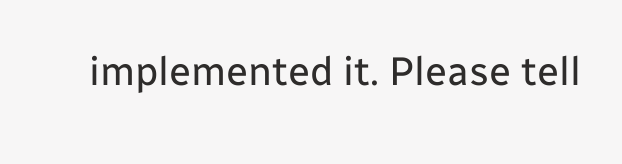implemented it. Please tell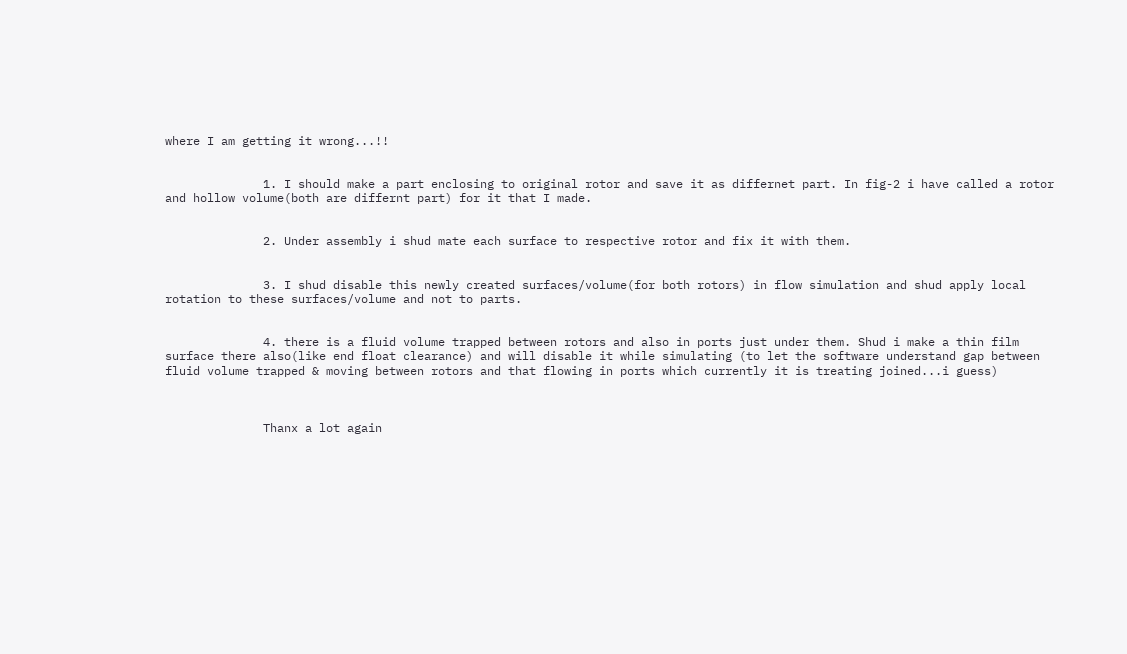where I am getting it wrong...!!


              1. I should make a part enclosing to original rotor and save it as differnet part. In fig-2 i have called a rotor and hollow volume(both are differnt part) for it that I made.


              2. Under assembly i shud mate each surface to respective rotor and fix it with them.


              3. I shud disable this newly created surfaces/volume(for both rotors) in flow simulation and shud apply local rotation to these surfaces/volume and not to parts.


              4. there is a fluid volume trapped between rotors and also in ports just under them. Shud i make a thin film surface there also(like end float clearance) and will disable it while simulating (to let the software understand gap between fluid volume trapped & moving between rotors and that flowing in ports which currently it is treating joined...i guess)



              Thanx a lot again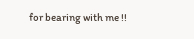for bearing with me !!